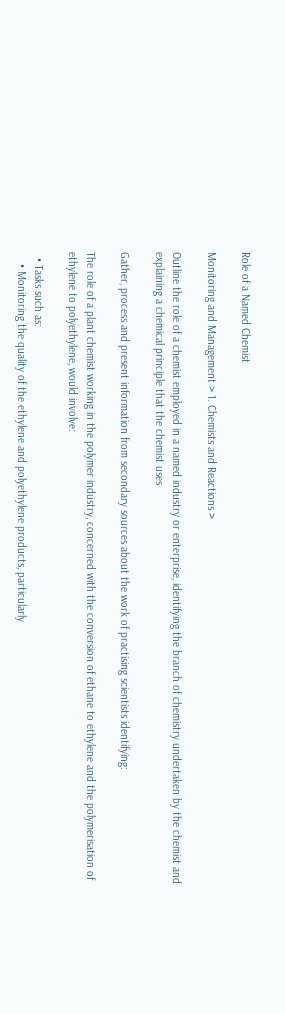Role of a Named Chemist

Monitoring and Management > 1. Chemists and Reactions >

Outline the role of a chemist employed in a named industry or enterprise, identifying the branch of chemistry undertaken by the chemist and explaining a chemical principle that the chemist uses

Gather, process and present information from secondary sources about the work of practising scientists identifying:

The role of a plant chemist working in the polymer industry, concerned with the conversion of ethane to ethylene and the polymerisation of ethylene to polyethylene, would involve:

  • Tasks such as:
    • Monitoring the quality of the ethylene and polyethylene products, particularly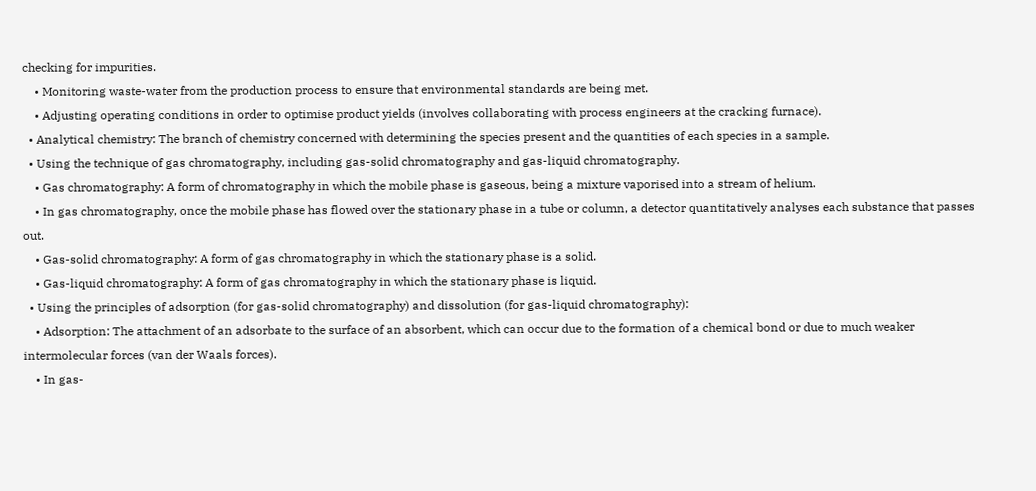checking for impurities.
    • Monitoring waste-water from the production process to ensure that environmental standards are being met.
    • Adjusting operating conditions in order to optimise product yields (involves collaborating with process engineers at the cracking furnace).
  • Analytical chemistry: The branch of chemistry concerned with determining the species present and the quantities of each species in a sample.
  • Using the technique of gas chromatography, including gas-solid chromatography and gas-liquid chromatography.
    • Gas chromatography: A form of chromatography in which the mobile phase is gaseous, being a mixture vaporised into a stream of helium.
    • In gas chromatography, once the mobile phase has flowed over the stationary phase in a tube or column, a detector quantitatively analyses each substance that passes out.
    • Gas-solid chromatography: A form of gas chromatography in which the stationary phase is a solid.
    • Gas-liquid chromatography: A form of gas chromatography in which the stationary phase is liquid.
  • Using the principles of adsorption (for gas-solid chromatography) and dissolution (for gas-liquid chromatography):
    • Adsorption: The attachment of an adsorbate to the surface of an absorbent, which can occur due to the formation of a chemical bond or due to much weaker intermolecular forces (van der Waals forces).
    • In gas-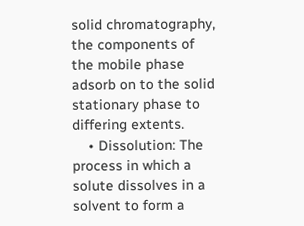solid chromatography, the components of the mobile phase adsorb on to the solid stationary phase to differing extents.
    • Dissolution: The process in which a solute dissolves in a solvent to form a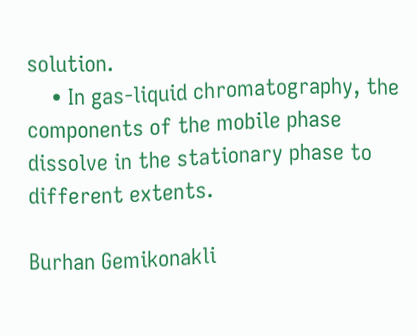solution.
    • In gas-liquid chromatography, the components of the mobile phase dissolve in the stationary phase to different extents.

Burhan Gemikonakli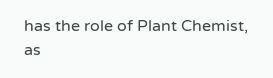has the role of Plant Chemist, as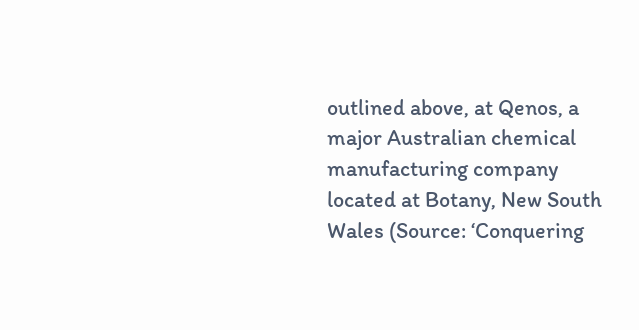outlined above, at Qenos, a major Australian chemical manufacturing company located at Botany, New South Wales (Source: ‘Conquering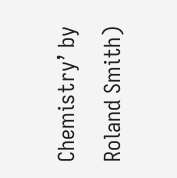Chemistry’ by Roland Smith)